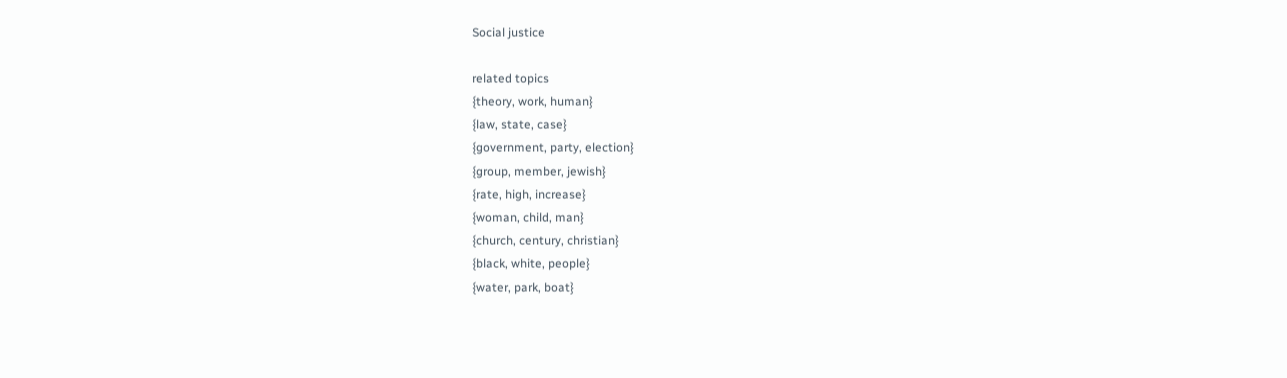Social justice

related topics
{theory, work, human}
{law, state, case}
{government, party, election}
{group, member, jewish}
{rate, high, increase}
{woman, child, man}
{church, century, christian}
{black, white, people}
{water, park, boat}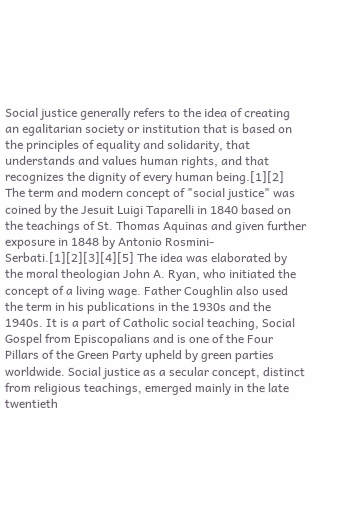Social justice generally refers to the idea of creating an egalitarian society or institution that is based on the principles of equality and solidarity, that understands and values human rights, and that recognizes the dignity of every human being.[1][2] The term and modern concept of "social justice" was coined by the Jesuit Luigi Taparelli in 1840 based on the teachings of St. Thomas Aquinas and given further exposure in 1848 by Antonio Rosmini-Serbati.[1][2][3][4][5] The idea was elaborated by the moral theologian John A. Ryan, who initiated the concept of a living wage. Father Coughlin also used the term in his publications in the 1930s and the 1940s. It is a part of Catholic social teaching, Social Gospel from Episcopalians and is one of the Four Pillars of the Green Party upheld by green parties worldwide. Social justice as a secular concept, distinct from religious teachings, emerged mainly in the late twentieth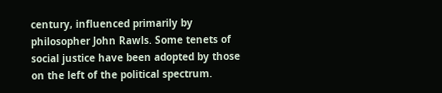century, influenced primarily by philosopher John Rawls. Some tenets of social justice have been adopted by those on the left of the political spectrum.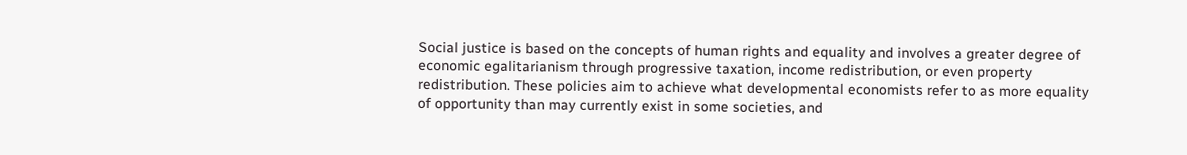Social justice is based on the concepts of human rights and equality and involves a greater degree of economic egalitarianism through progressive taxation, income redistribution, or even property redistribution. These policies aim to achieve what developmental economists refer to as more equality of opportunity than may currently exist in some societies, and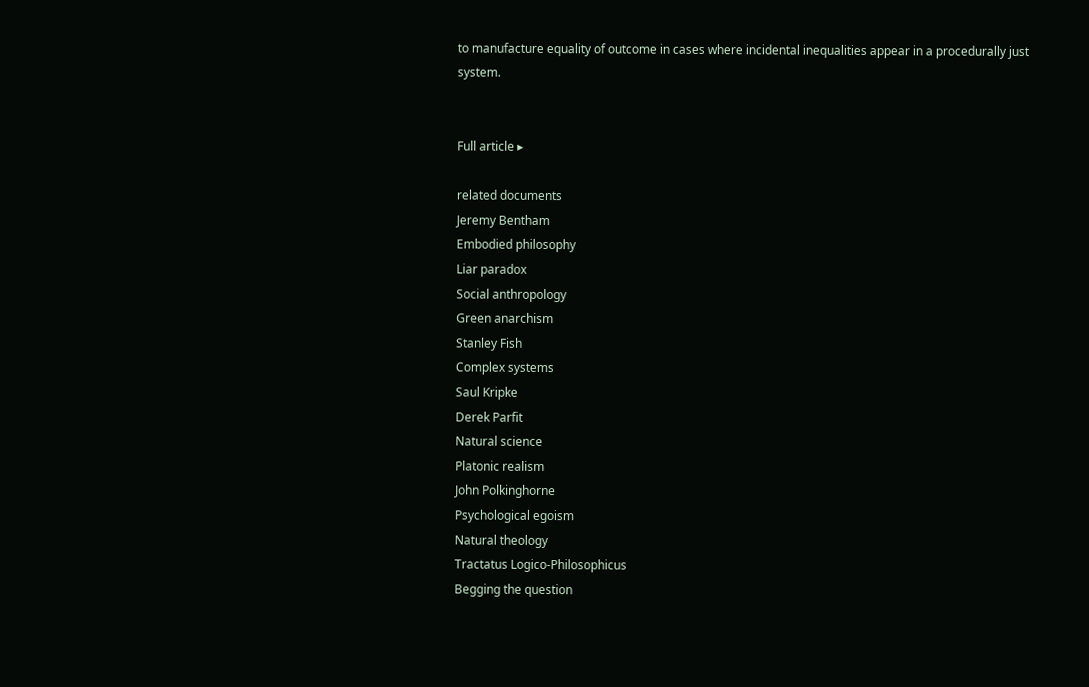to manufacture equality of outcome in cases where incidental inequalities appear in a procedurally just system.


Full article ▸

related documents
Jeremy Bentham
Embodied philosophy
Liar paradox
Social anthropology
Green anarchism
Stanley Fish
Complex systems
Saul Kripke
Derek Parfit
Natural science
Platonic realism
John Polkinghorne
Psychological egoism
Natural theology
Tractatus Logico-Philosophicus
Begging the question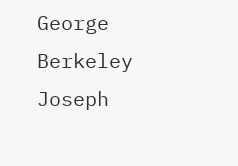George Berkeley
Joseph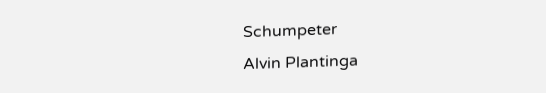Schumpeter
Alvin Plantinga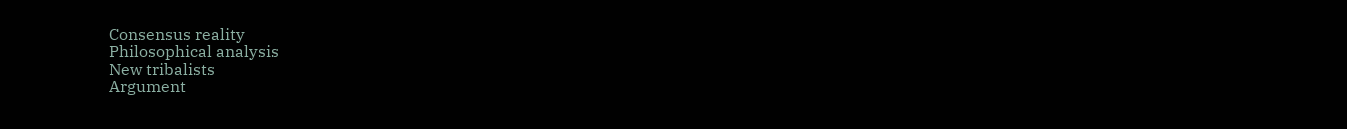Consensus reality
Philosophical analysis
New tribalists
Argument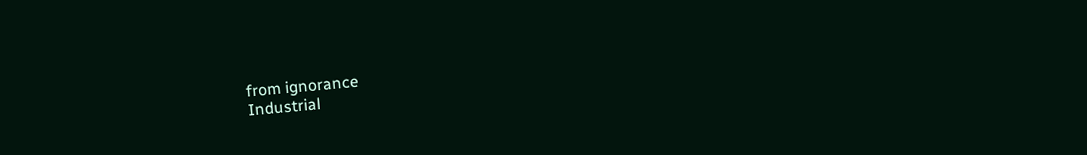from ignorance
Industrial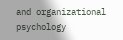and organizational psychology